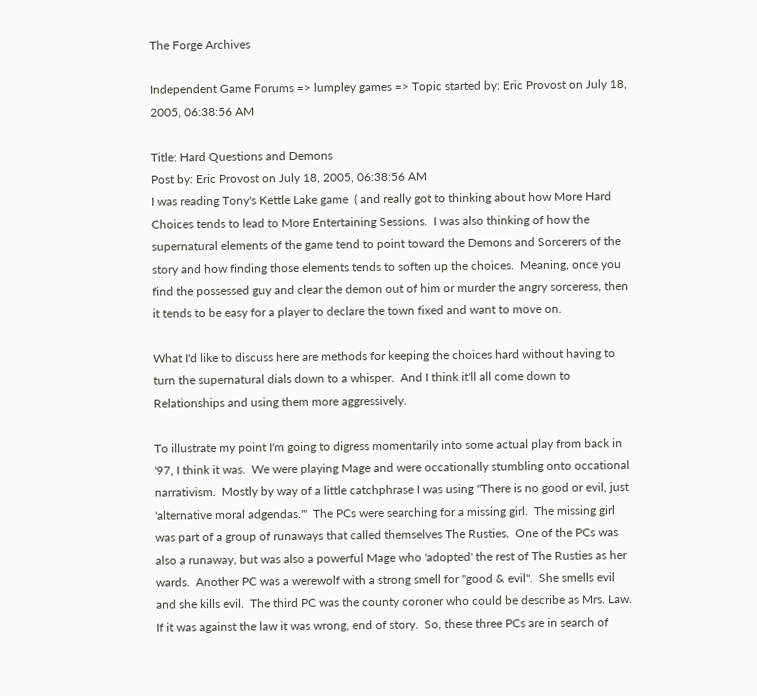The Forge Archives

Independent Game Forums => lumpley games => Topic started by: Eric Provost on July 18, 2005, 06:38:56 AM

Title: Hard Questions and Demons
Post by: Eric Provost on July 18, 2005, 06:38:56 AM
I was reading Tony's Kettle Lake game  ( and really got to thinking about how More Hard Choices tends to lead to More Entertaining Sessions.  I was also thinking of how the supernatural elements of the game tend to point toward the Demons and Sorcerers of the story and how finding those elements tends to soften up the choices.  Meaning, once you find the possessed guy and clear the demon out of him or murder the angry sorceress, then it tends to be easy for a player to declare the town fixed and want to move on.

What I'd like to discuss here are methods for keeping the choices hard without having to turn the supernatural dials down to a whisper.  And I think it'll all come down to Relationships and using them more aggressively.

To illustrate my point I'm going to digress momentarily into some actual play from back in '97, I think it was.  We were playing Mage and were occationally stumbling onto occational narrativism.  Mostly by way of a little catchphrase I was using "There is no good or evil, just 'alternative moral adgendas.'"  The PCs were searching for a missing girl.  The missing girl was part of a group of runaways that called themselves The Rusties.  One of the PCs was also a runaway, but was also a powerful Mage who 'adopted' the rest of The Rusties as her wards.  Another PC was a werewolf with a strong smell for "good & evil".  She smells evil and she kills evil.  The third PC was the county coroner who could be describe as Mrs. Law.  If it was against the law it was wrong, end of story.  So, these three PCs are in search of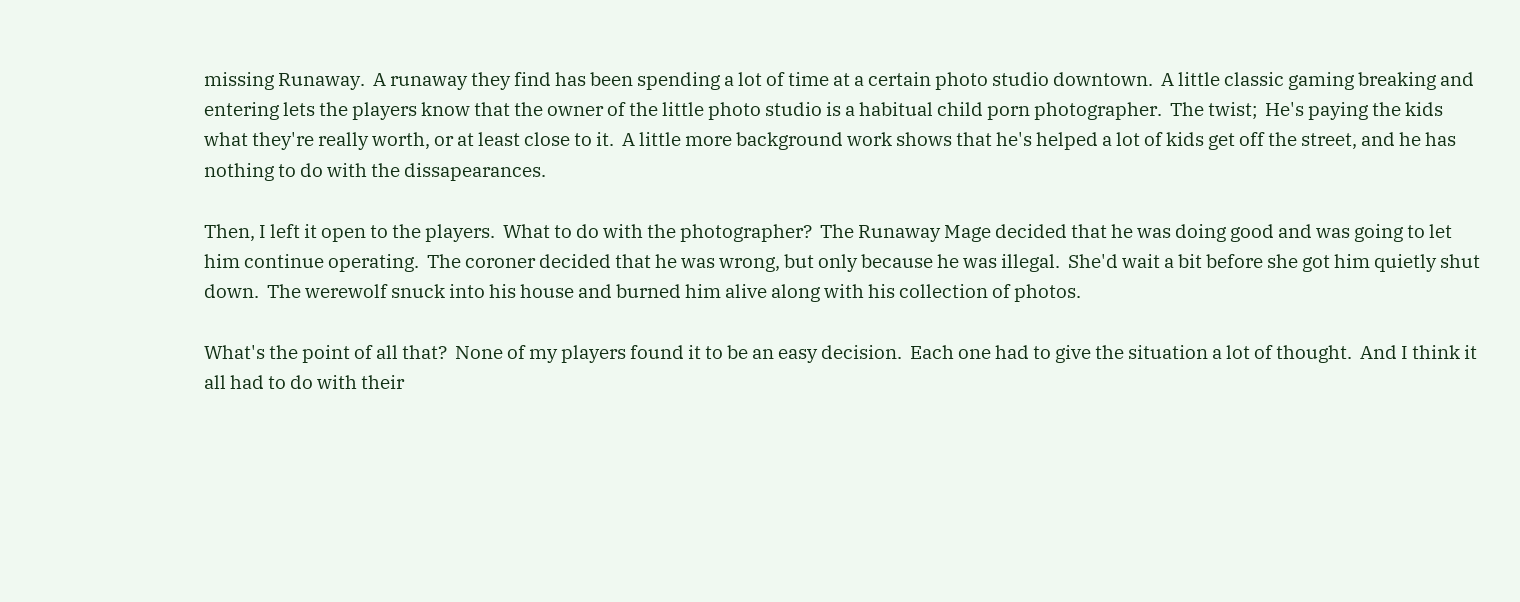missing Runaway.  A runaway they find has been spending a lot of time at a certain photo studio downtown.  A little classic gaming breaking and entering lets the players know that the owner of the little photo studio is a habitual child porn photographer.  The twist;  He's paying the kids what they're really worth, or at least close to it.  A little more background work shows that he's helped a lot of kids get off the street, and he has nothing to do with the dissapearances.

Then, I left it open to the players.  What to do with the photographer?  The Runaway Mage decided that he was doing good and was going to let him continue operating.  The coroner decided that he was wrong, but only because he was illegal.  She'd wait a bit before she got him quietly shut down.  The werewolf snuck into his house and burned him alive along with his collection of photos.

What's the point of all that?  None of my players found it to be an easy decision.  Each one had to give the situation a lot of thought.  And I think it all had to do with their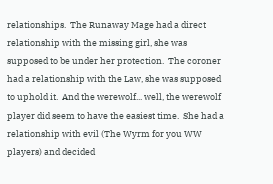relationships.  The Runaway Mage had a direct relationship with the missing girl, she was supposed to be under her protection.  The coroner had a relationship with the Law, she was supposed to uphold it.  And the werewolf... well, the werewolf player did seem to have the easiest time.  She had a relationship with evil (The Wyrm for you WW players) and decided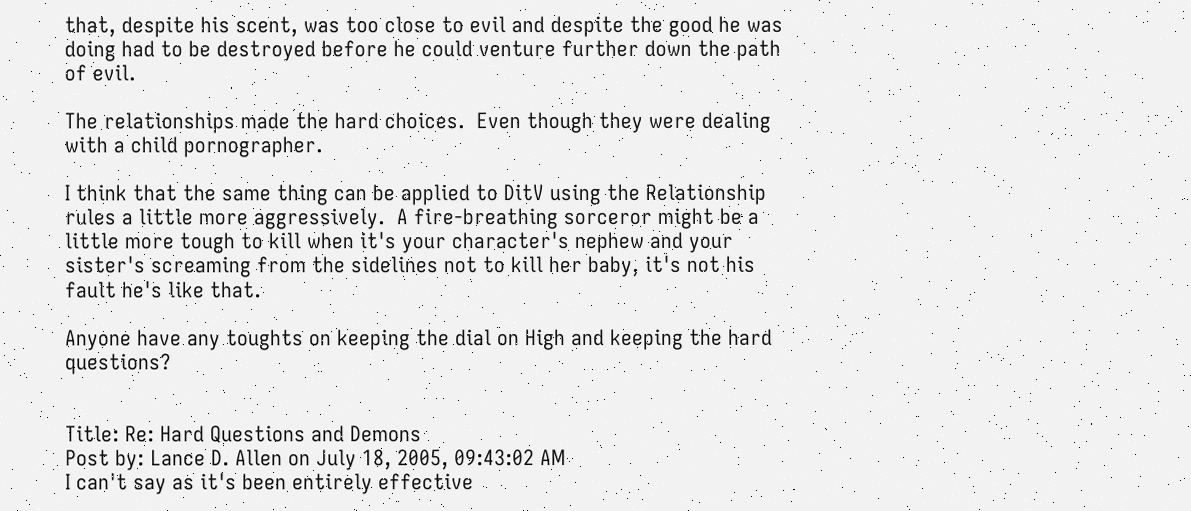that, despite his scent, was too close to evil and despite the good he was doing had to be destroyed before he could venture further down the path of evil.

The relationships made the hard choices.  Even though they were dealing with a child pornographer.

I think that the same thing can be applied to DitV using the Relationship rules a little more aggressively.  A fire-breathing sorceror might be a little more tough to kill when it's your character's nephew and your sister's screaming from the sidelines not to kill her baby, it's not his fault he's like that.

Anyone have any toughts on keeping the dial on High and keeping the hard questions?


Title: Re: Hard Questions and Demons
Post by: Lance D. Allen on July 18, 2005, 09:43:02 AM
I can't say as it's been entirely effective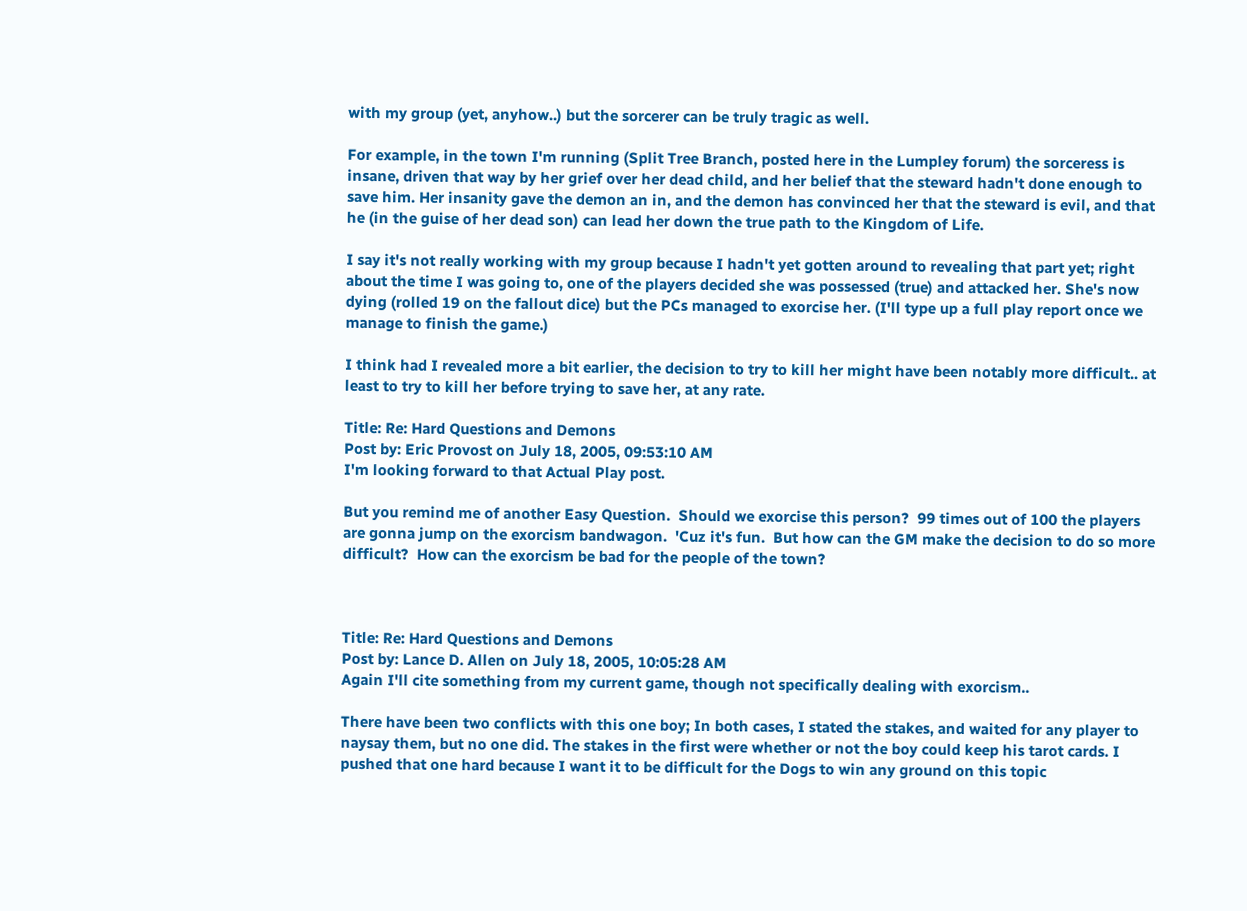with my group (yet, anyhow..) but the sorcerer can be truly tragic as well.

For example, in the town I'm running (Split Tree Branch, posted here in the Lumpley forum) the sorceress is insane, driven that way by her grief over her dead child, and her belief that the steward hadn't done enough to save him. Her insanity gave the demon an in, and the demon has convinced her that the steward is evil, and that he (in the guise of her dead son) can lead her down the true path to the Kingdom of Life.

I say it's not really working with my group because I hadn't yet gotten around to revealing that part yet; right about the time I was going to, one of the players decided she was possessed (true) and attacked her. She's now dying (rolled 19 on the fallout dice) but the PCs managed to exorcise her. (I'll type up a full play report once we manage to finish the game.)

I think had I revealed more a bit earlier, the decision to try to kill her might have been notably more difficult.. at least to try to kill her before trying to save her, at any rate.

Title: Re: Hard Questions and Demons
Post by: Eric Provost on July 18, 2005, 09:53:10 AM
I'm looking forward to that Actual Play post.

But you remind me of another Easy Question.  Should we exorcise this person?  99 times out of 100 the players are gonna jump on the exorcism bandwagon.  'Cuz it's fun.  But how can the GM make the decision to do so more difficult?  How can the exorcism be bad for the people of the town?



Title: Re: Hard Questions and Demons
Post by: Lance D. Allen on July 18, 2005, 10:05:28 AM
Again I'll cite something from my current game, though not specifically dealing with exorcism..

There have been two conflicts with this one boy; In both cases, I stated the stakes, and waited for any player to naysay them, but no one did. The stakes in the first were whether or not the boy could keep his tarot cards. I pushed that one hard because I want it to be difficult for the Dogs to win any ground on this topic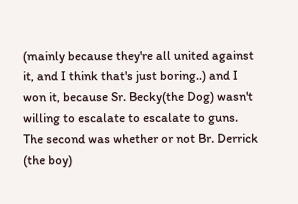(mainly because they're all united against it, and I think that's just boring..) and I won it, because Sr. Becky(the Dog) wasn't willing to escalate to escalate to guns. The second was whether or not Br. Derrick (the boy)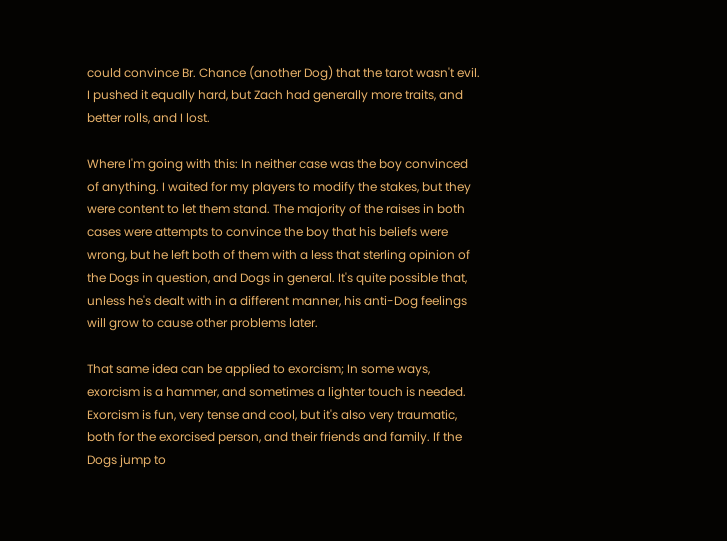could convince Br. Chance (another Dog) that the tarot wasn't evil. I pushed it equally hard, but Zach had generally more traits, and better rolls, and I lost.

Where I'm going with this: In neither case was the boy convinced of anything. I waited for my players to modify the stakes, but they were content to let them stand. The majority of the raises in both cases were attempts to convince the boy that his beliefs were wrong, but he left both of them with a less that sterling opinion of the Dogs in question, and Dogs in general. It's quite possible that, unless he's dealt with in a different manner, his anti-Dog feelings will grow to cause other problems later.

That same idea can be applied to exorcism; In some ways, exorcism is a hammer, and sometimes a lighter touch is needed. Exorcism is fun, very tense and cool, but it's also very traumatic, both for the exorcised person, and their friends and family. If the Dogs jump to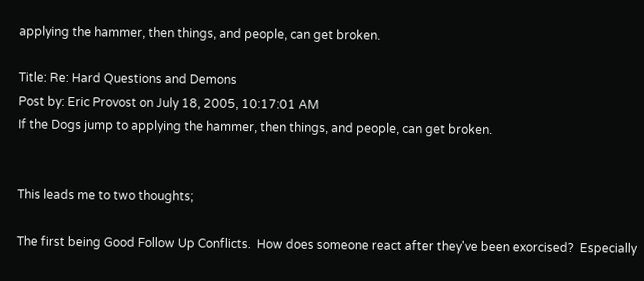applying the hammer, then things, and people, can get broken.

Title: Re: Hard Questions and Demons
Post by: Eric Provost on July 18, 2005, 10:17:01 AM
If the Dogs jump to applying the hammer, then things, and people, can get broken.


This leads me to two thoughts;

The first being Good Follow Up Conflicts.  How does someone react after they've been exorcised?  Especially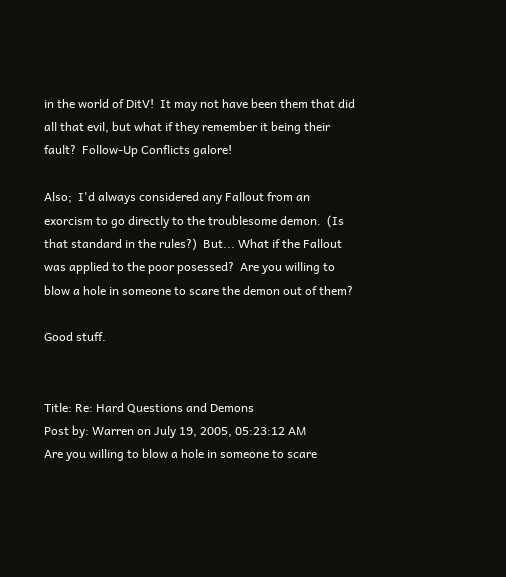in the world of DitV!  It may not have been them that did all that evil, but what if they remember it being their fault?  Follow-Up Conflicts galore!

Also;  I'd always considered any Fallout from an exorcism to go directly to the troublesome demon.  (Is that standard in the rules?)  But... What if the Fallout was applied to the poor posessed?  Are you willing to blow a hole in someone to scare the demon out of them?

Good stuff.


Title: Re: Hard Questions and Demons
Post by: Warren on July 19, 2005, 05:23:12 AM
Are you willing to blow a hole in someone to scare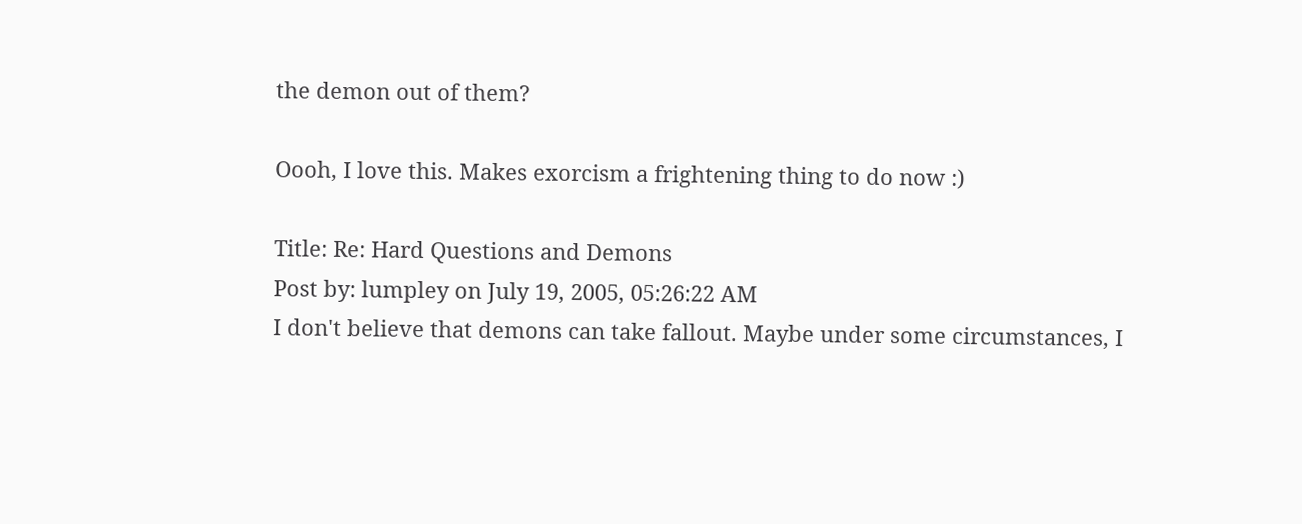the demon out of them?

Oooh, I love this. Makes exorcism a frightening thing to do now :)

Title: Re: Hard Questions and Demons
Post by: lumpley on July 19, 2005, 05:26:22 AM
I don't believe that demons can take fallout. Maybe under some circumstances, I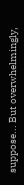suppose... But overwhelmingly,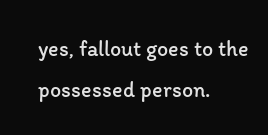yes, fallout goes to the possessed person.